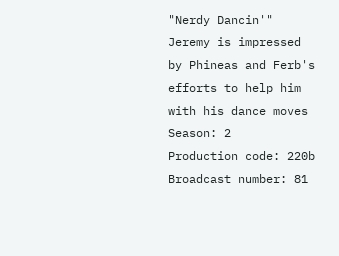"Nerdy Dancin'"
Jeremy is impressed by Phineas and Ferb's efforts to help him with his dance moves
Season: 2
Production code: 220b
Broadcast number: 81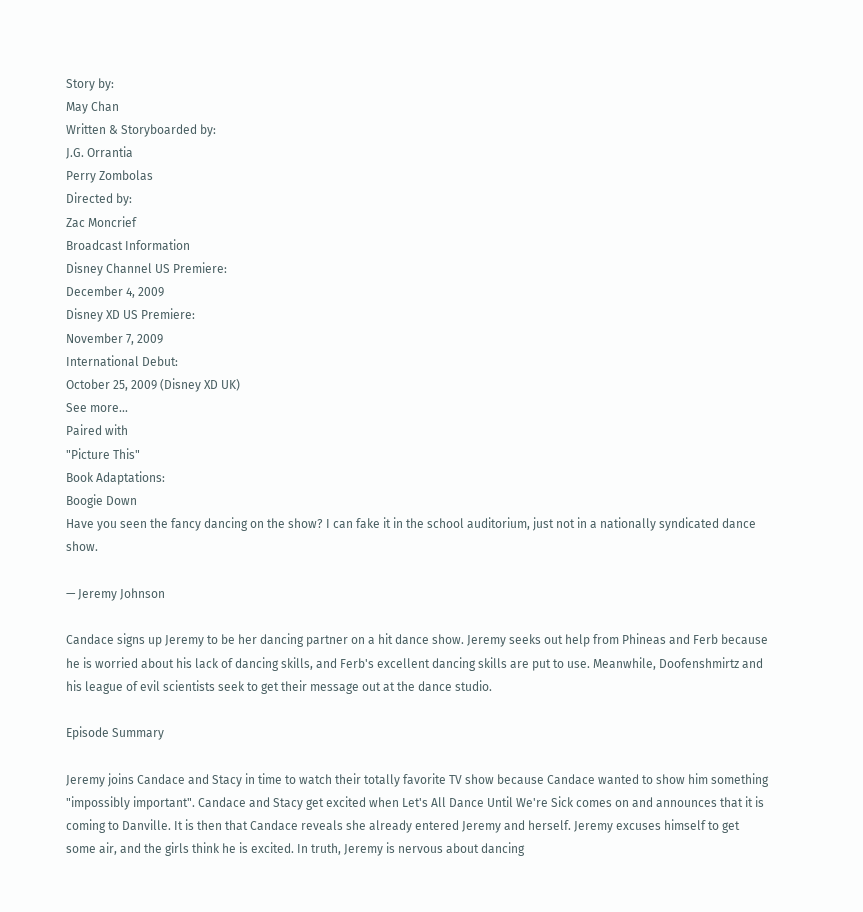Story by:
May Chan
Written & Storyboarded by:
J.G. Orrantia
Perry Zombolas
Directed by:
Zac Moncrief
Broadcast Information
Disney Channel US Premiere:
December 4, 2009
Disney XD US Premiere:
November 7, 2009
International Debut:
October 25, 2009 (Disney XD UK)
See more...
Paired with
"Picture This"
Book Adaptations:
Boogie Down
Have you seen the fancy dancing on the show? I can fake it in the school auditorium, just not in a nationally syndicated dance show.

— Jeremy Johnson

Candace signs up Jeremy to be her dancing partner on a hit dance show. Jeremy seeks out help from Phineas and Ferb because he is worried about his lack of dancing skills, and Ferb's excellent dancing skills are put to use. Meanwhile, Doofenshmirtz and his league of evil scientists seek to get their message out at the dance studio.

Episode Summary

Jeremy joins Candace and Stacy in time to watch their totally favorite TV show because Candace wanted to show him something "impossibly important". Candace and Stacy get excited when Let's All Dance Until We're Sick comes on and announces that it is coming to Danville. It is then that Candace reveals she already entered Jeremy and herself. Jeremy excuses himself to get some air, and the girls think he is excited. In truth, Jeremy is nervous about dancing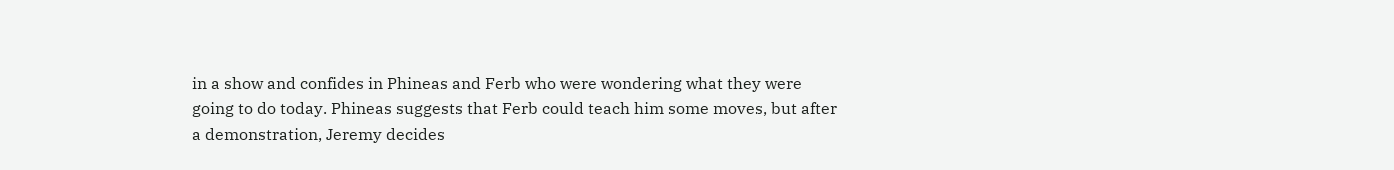in a show and confides in Phineas and Ferb who were wondering what they were going to do today. Phineas suggests that Ferb could teach him some moves, but after a demonstration, Jeremy decides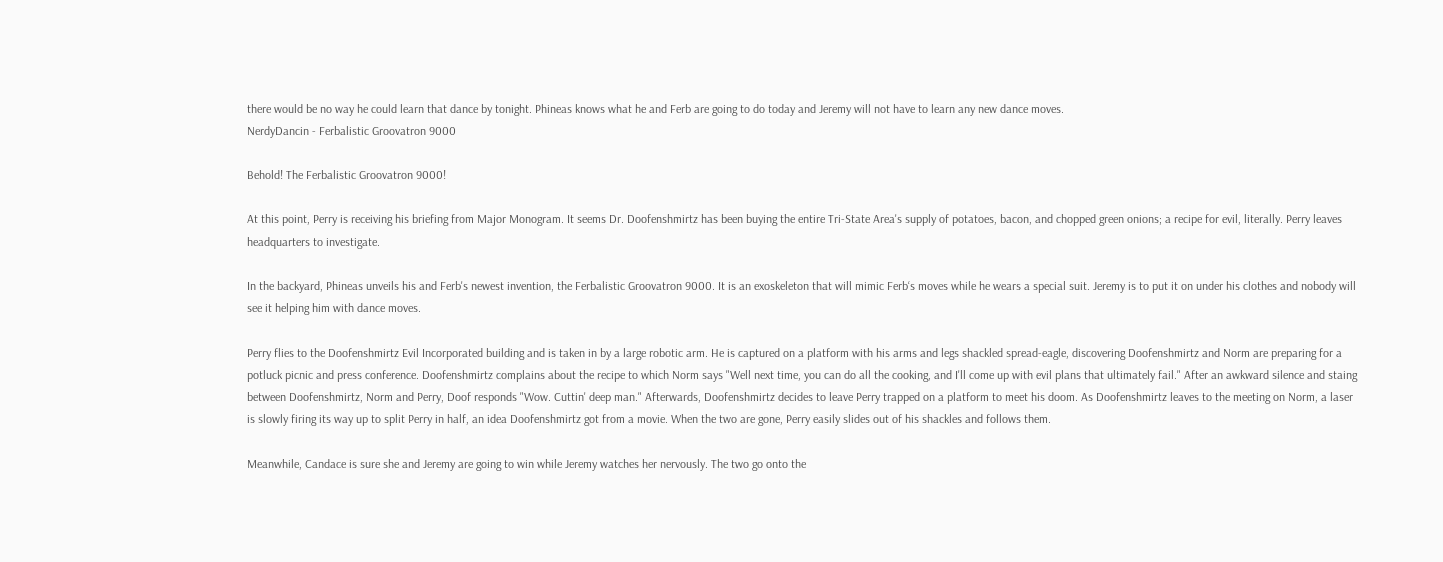there would be no way he could learn that dance by tonight. Phineas knows what he and Ferb are going to do today and Jeremy will not have to learn any new dance moves.
NerdyDancin - Ferbalistic Groovatron 9000

Behold! The Ferbalistic Groovatron 9000!

At this point, Perry is receiving his briefing from Major Monogram. It seems Dr. Doofenshmirtz has been buying the entire Tri-State Area's supply of potatoes, bacon, and chopped green onions; a recipe for evil, literally. Perry leaves headquarters to investigate.

In the backyard, Phineas unveils his and Ferb's newest invention, the Ferbalistic Groovatron 9000. It is an exoskeleton that will mimic Ferb‘s moves while he wears a special suit. Jeremy is to put it on under his clothes and nobody will see it helping him with dance moves.

Perry flies to the Doofenshmirtz Evil Incorporated building and is taken in by a large robotic arm. He is captured on a platform with his arms and legs shackled spread-eagle, discovering Doofenshmirtz and Norm are preparing for a potluck picnic and press conference. Doofenshmirtz complains about the recipe to which Norm says "Well next time, you can do all the cooking, and I'll come up with evil plans that ultimately fail." After an awkward silence and staing between Doofenshmirtz, Norm and Perry, Doof responds "Wow. Cuttin' deep man." Afterwards, Doofenshmirtz decides to leave Perry trapped on a platform to meet his doom. As Doofenshmirtz leaves to the meeting on Norm, a laser is slowly firing its way up to split Perry in half, an idea Doofenshmirtz got from a movie. When the two are gone, Perry easily slides out of his shackles and follows them.

Meanwhile, Candace is sure she and Jeremy are going to win while Jeremy watches her nervously. The two go onto the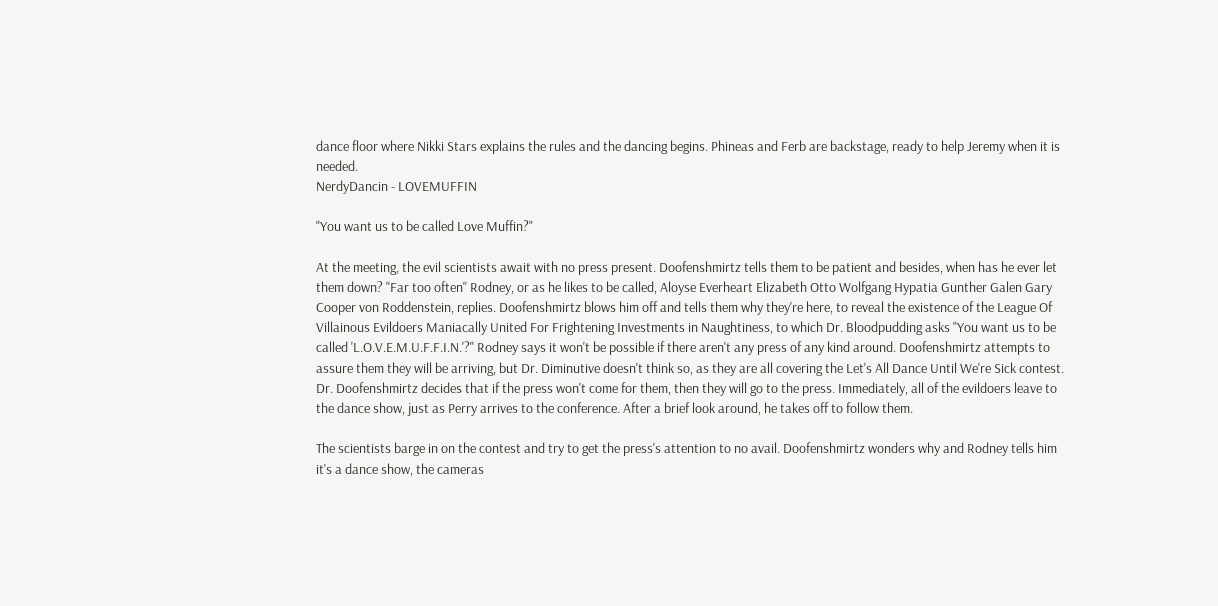dance floor where Nikki Stars explains the rules and the dancing begins. Phineas and Ferb are backstage, ready to help Jeremy when it is needed.
NerdyDancin - LOVEMUFFIN

"You want us to be called Love Muffin?"

At the meeting, the evil scientists await with no press present. Doofenshmirtz tells them to be patient and besides, when has he ever let them down? "Far too often" Rodney, or as he likes to be called, Aloyse Everheart Elizabeth Otto Wolfgang Hypatia Gunther Galen Gary Cooper von Roddenstein, replies. Doofenshmirtz blows him off and tells them why they're here, to reveal the existence of the League Of Villainous Evildoers Maniacally United For Frightening Investments in Naughtiness, to which Dr. Bloodpudding asks "You want us to be called 'L.O.V.E.M.U.F.F.I.N.'?" Rodney says it won't be possible if there aren't any press of any kind around. Doofenshmirtz attempts to assure them they will be arriving, but Dr. Diminutive doesn't think so, as they are all covering the Let's All Dance Until We're Sick contest. Dr. Doofenshmirtz decides that if the press won't come for them, then they will go to the press. Immediately, all of the evildoers leave to the dance show, just as Perry arrives to the conference. After a brief look around, he takes off to follow them.

The scientists barge in on the contest and try to get the press's attention to no avail. Doofenshmirtz wonders why and Rodney tells him it's a dance show, the cameras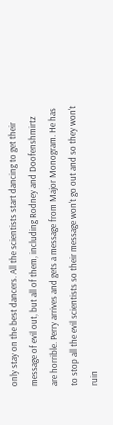only stay on the best dancers. All the scientists start dancing to get their message of evil out, but all of them, including Rodney and Doofenshmirtz are horrible. Perry arrives and gets a message from Major Monogram. He has to stop all the evil scientists so their message won't go out and so they won't ruin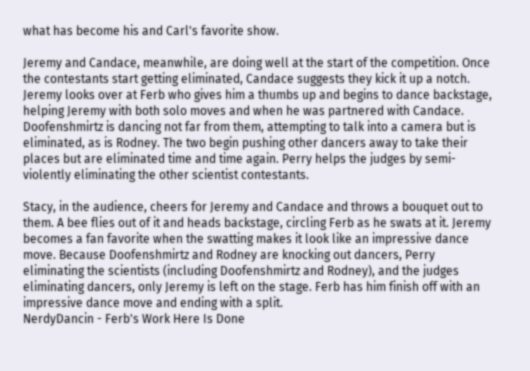what has become his and Carl's favorite show.

Jeremy and Candace, meanwhile, are doing well at the start of the competition. Once the contestants start getting eliminated, Candace suggests they kick it up a notch. Jeremy looks over at Ferb who gives him a thumbs up and begins to dance backstage, helping Jeremy with both solo moves and when he was partnered with Candace. Doofenshmirtz is dancing not far from them, attempting to talk into a camera but is eliminated, as is Rodney. The two begin pushing other dancers away to take their places but are eliminated time and time again. Perry helps the judges by semi-violently eliminating the other scientist contestants.

Stacy, in the audience, cheers for Jeremy and Candace and throws a bouquet out to them. A bee flies out of it and heads backstage, circling Ferb as he swats at it. Jeremy becomes a fan favorite when the swatting makes it look like an impressive dance move. Because Doofenshmirtz and Rodney are knocking out dancers, Perry eliminating the scientists (including Doofenshmirtz and Rodney), and the judges eliminating dancers, only Jeremy is left on the stage. Ferb has him finish off with an impressive dance move and ending with a split.
NerdyDancin - Ferb's Work Here Is Done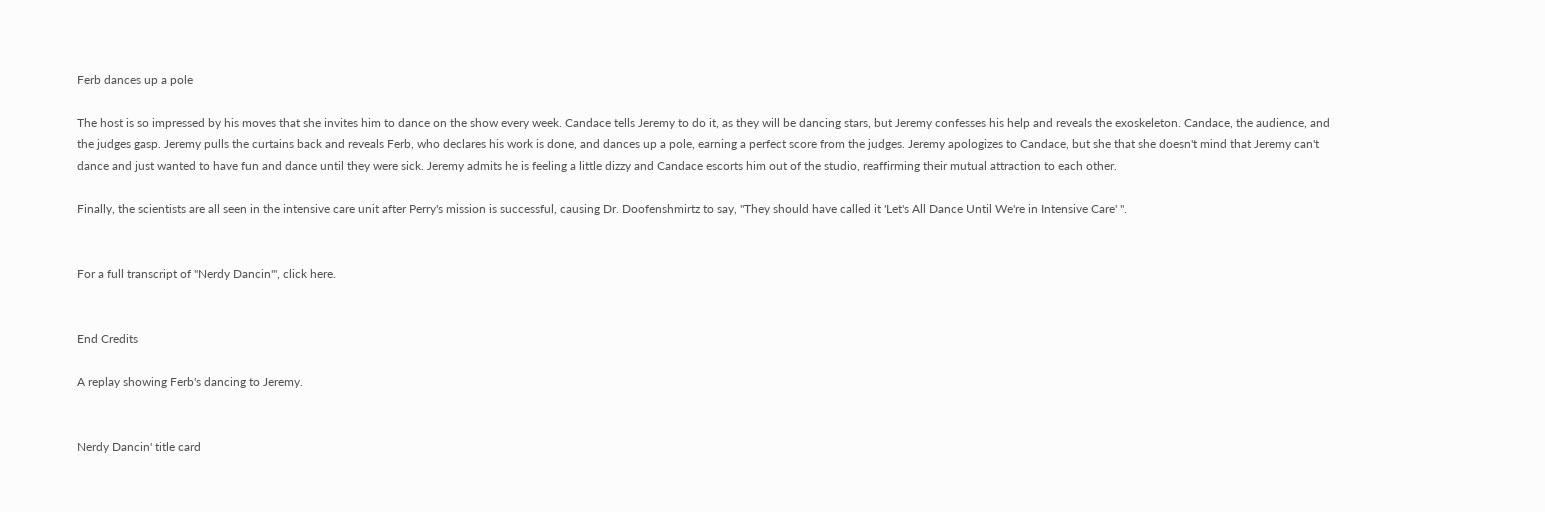Ferb dances up a pole

The host is so impressed by his moves that she invites him to dance on the show every week. Candace tells Jeremy to do it, as they will be dancing stars, but Jeremy confesses his help and reveals the exoskeleton. Candace, the audience, and the judges gasp. Jeremy pulls the curtains back and reveals Ferb, who declares his work is done, and dances up a pole, earning a perfect score from the judges. Jeremy apologizes to Candace, but she that she doesn't mind that Jeremy can't dance and just wanted to have fun and dance until they were sick. Jeremy admits he is feeling a little dizzy and Candace escorts him out of the studio, reaffirming their mutual attraction to each other.

Finally, the scientists are all seen in the intensive care unit after Perry's mission is successful, causing Dr. Doofenshmirtz to say, "They should have called it 'Let's All Dance Until We're in Intensive Care' ".


For a full transcript of "Nerdy Dancin'", click here.


End Credits

A replay showing Ferb's dancing to Jeremy.


Nerdy Dancin' title card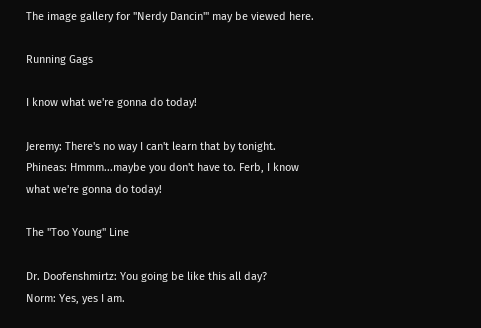The image gallery for "Nerdy Dancin'" may be viewed here.

Running Gags

I know what we're gonna do today!

Jeremy: There's no way I can't learn that by tonight.
Phineas: Hmmm...maybe you don't have to. Ferb, I know what we're gonna do today!

The "Too Young" Line

Dr. Doofenshmirtz: You going be like this all day?
Norm: Yes, yes I am.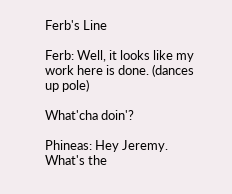Ferb's Line

Ferb: Well, it looks like my work here is done. (dances up pole)

What'cha doin'?

Phineas: Hey Jeremy. What's the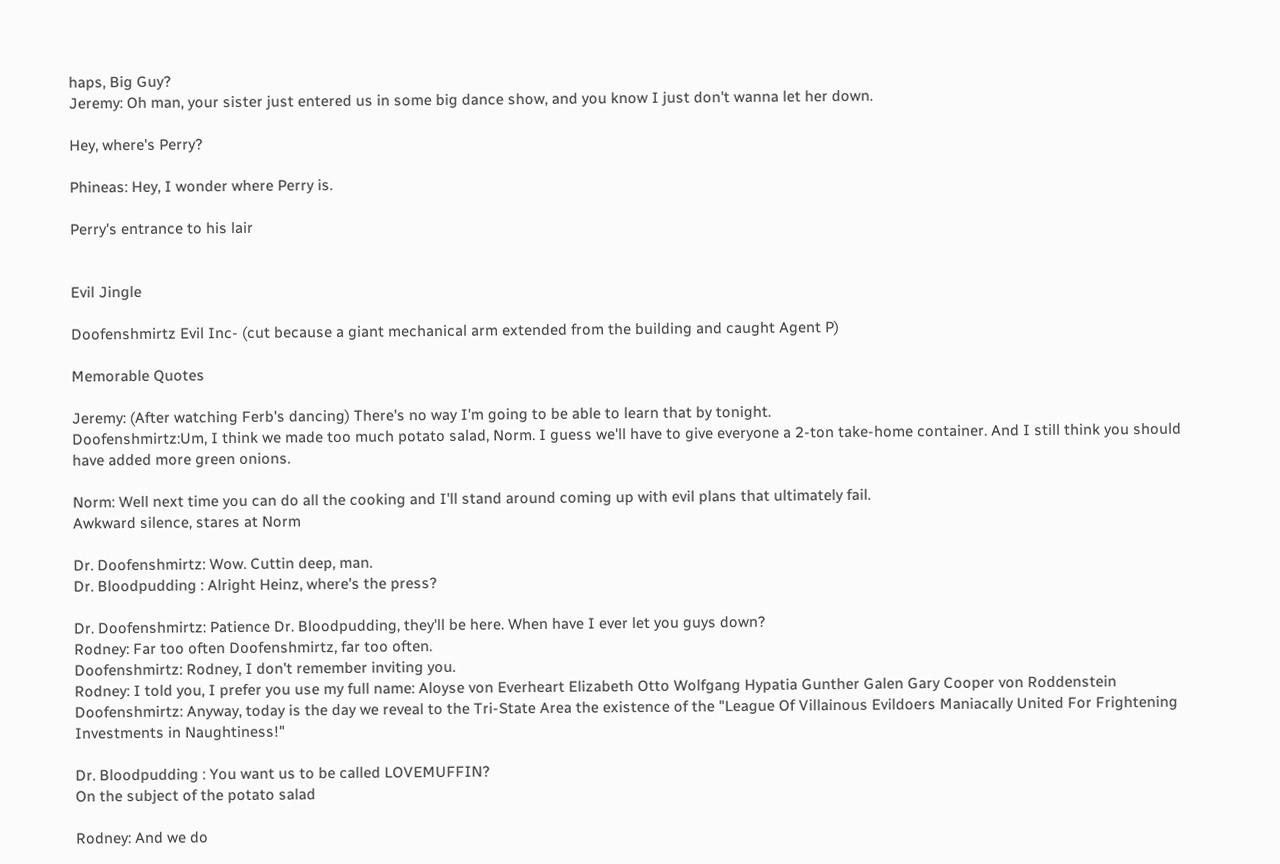haps, Big Guy?
Jeremy: Oh man, your sister just entered us in some big dance show, and you know I just don't wanna let her down.

Hey, where's Perry?

Phineas: Hey, I wonder where Perry is.

Perry's entrance to his lair


Evil Jingle

Doofenshmirtz Evil Inc- (cut because a giant mechanical arm extended from the building and caught Agent P)

Memorable Quotes

Jeremy: (After watching Ferb's dancing) There's no way I'm going to be able to learn that by tonight.
Doofenshmirtz:Um, I think we made too much potato salad, Norm. I guess we'll have to give everyone a 2-ton take-home container. And I still think you should have added more green onions.

Norm: Well next time you can do all the cooking and I'll stand around coming up with evil plans that ultimately fail.
Awkward silence, stares at Norm

Dr. Doofenshmirtz: Wow. Cuttin deep, man.
Dr. Bloodpudding : Alright Heinz, where's the press?

Dr. Doofenshmirtz: Patience Dr. Bloodpudding, they'll be here. When have I ever let you guys down?
Rodney: Far too often Doofenshmirtz, far too often.
Doofenshmirtz: Rodney, I don't remember inviting you.
Rodney: I told you, I prefer you use my full name: Aloyse von Everheart Elizabeth Otto Wolfgang Hypatia Gunther Galen Gary Cooper von Roddenstein
Doofenshmirtz: Anyway, today is the day we reveal to the Tri-State Area the existence of the "League Of Villainous Evildoers Maniacally United For Frightening Investments in Naughtiness!"

Dr. Bloodpudding : You want us to be called LOVEMUFFIN?
On the subject of the potato salad

Rodney: And we do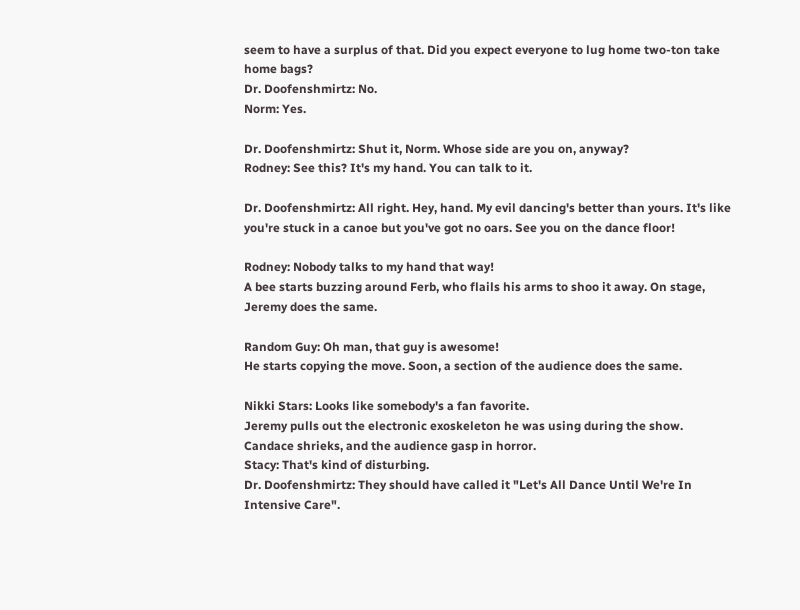seem to have a surplus of that. Did you expect everyone to lug home two-ton take home bags?
Dr. Doofenshmirtz: No.
Norm: Yes.

Dr. Doofenshmirtz: Shut it, Norm. Whose side are you on, anyway?
Rodney: See this? It's my hand. You can talk to it.

Dr. Doofenshmirtz: All right. Hey, hand. My evil dancing's better than yours. It's like you're stuck in a canoe but you've got no oars. See you on the dance floor!

Rodney: Nobody talks to my hand that way!
A bee starts buzzing around Ferb, who flails his arms to shoo it away. On stage, Jeremy does the same.

Random Guy: Oh man, that guy is awesome!
He starts copying the move. Soon, a section of the audience does the same.

Nikki Stars: Looks like somebody's a fan favorite.
Jeremy pulls out the electronic exoskeleton he was using during the show. Candace shrieks, and the audience gasp in horror.
Stacy: That's kind of disturbing.
Dr. Doofenshmirtz: They should have called it "Let's All Dance Until We're In Intensive Care".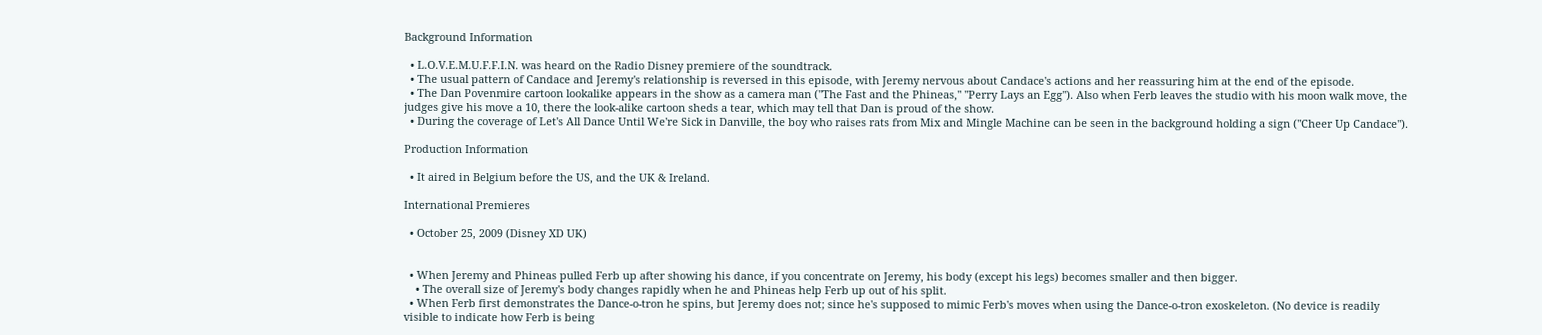Background Information

  • L.O.V.E.M.U.F.F.I.N. was heard on the Radio Disney premiere of the soundtrack.
  • The usual pattern of Candace and Jeremy's relationship is reversed in this episode, with Jeremy nervous about Candace's actions and her reassuring him at the end of the episode.
  • The Dan Povenmire cartoon lookalike appears in the show as a camera man ("The Fast and the Phineas," "Perry Lays an Egg"). Also when Ferb leaves the studio with his moon walk move, the judges give his move a 10, there the look-alike cartoon sheds a tear, which may tell that Dan is proud of the show.
  • During the coverage of Let's All Dance Until We're Sick in Danville, the boy who raises rats from Mix and Mingle Machine can be seen in the background holding a sign ("Cheer Up Candace").

Production Information

  • It aired in Belgium before the US, and the UK & Ireland.

International Premieres

  • October 25, 2009 (Disney XD UK)


  • When Jeremy and Phineas pulled Ferb up after showing his dance, if you concentrate on Jeremy, his body (except his legs) becomes smaller and then bigger.
    • The overall size of Jeremy's body changes rapidly when he and Phineas help Ferb up out of his split.
  • When Ferb first demonstrates the Dance-o-tron he spins, but Jeremy does not; since he's supposed to mimic Ferb's moves when using the Dance-o-tron exoskeleton. (No device is readily visible to indicate how Ferb is being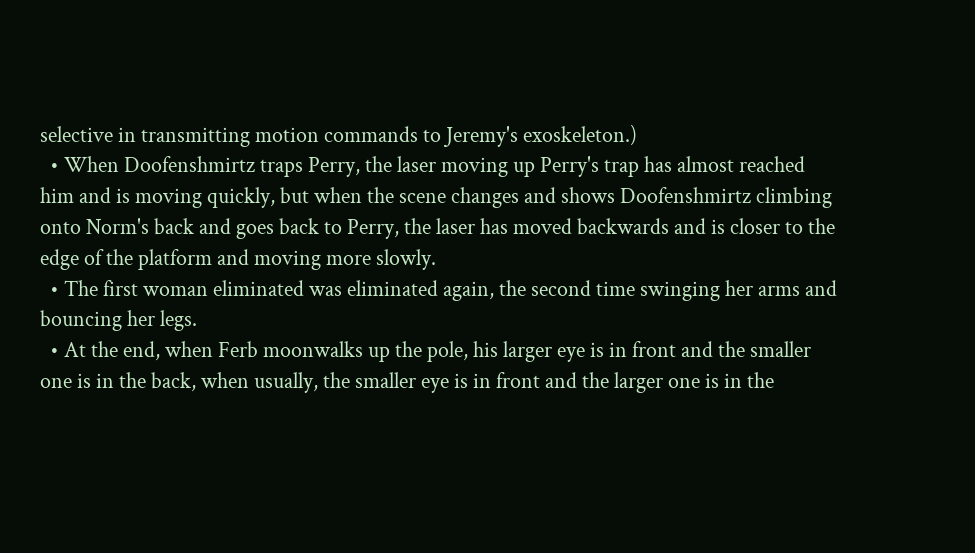selective in transmitting motion commands to Jeremy's exoskeleton.)
  • When Doofenshmirtz traps Perry, the laser moving up Perry's trap has almost reached him and is moving quickly, but when the scene changes and shows Doofenshmirtz climbing onto Norm's back and goes back to Perry, the laser has moved backwards and is closer to the edge of the platform and moving more slowly.
  • The first woman eliminated was eliminated again, the second time swinging her arms and bouncing her legs.
  • At the end, when Ferb moonwalks up the pole, his larger eye is in front and the smaller one is in the back, when usually, the smaller eye is in front and the larger one is in the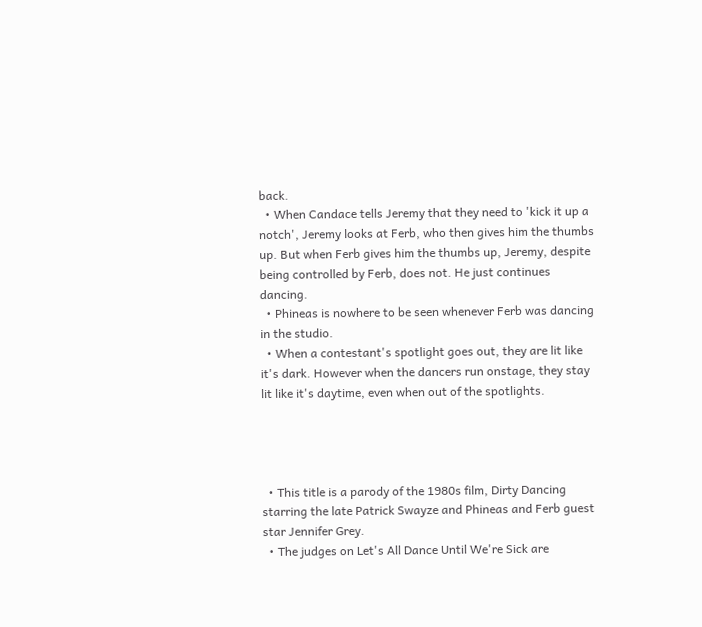back.
  • When Candace tells Jeremy that they need to 'kick it up a notch', Jeremy looks at Ferb, who then gives him the thumbs up. But when Ferb gives him the thumbs up, Jeremy, despite being controlled by Ferb, does not. He just continues dancing.
  • Phineas is nowhere to be seen whenever Ferb was dancing in the studio.
  • When a contestant's spotlight goes out, they are lit like it's dark. However when the dancers run onstage, they stay lit like it's daytime, even when out of the spotlights.




  • This title is a parody of the 1980s film, Dirty Dancing starring the late Patrick Swayze and Phineas and Ferb guest star Jennifer Grey.
  • The judges on Let's All Dance Until We're Sick are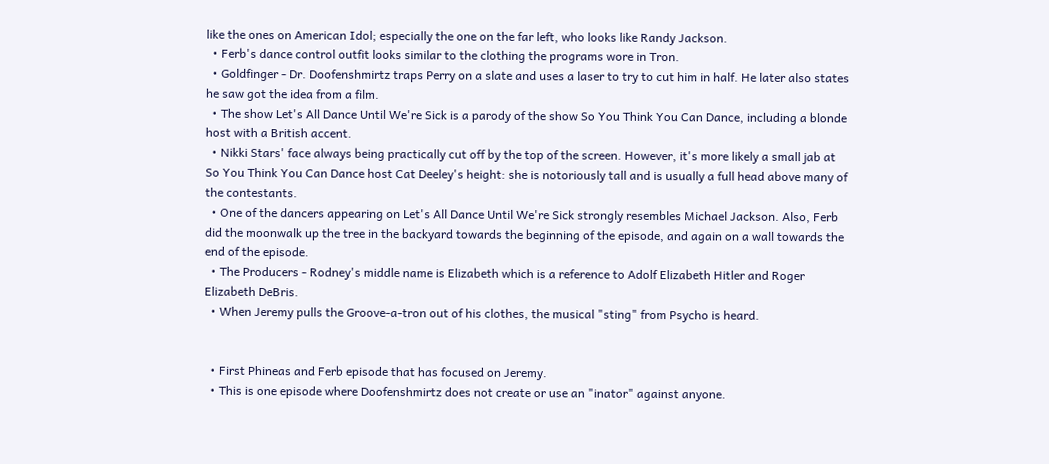like the ones on American Idol; especially the one on the far left, who looks like Randy Jackson.
  • Ferb's dance control outfit looks similar to the clothing the programs wore in Tron.
  • Goldfinger - Dr. Doofenshmirtz traps Perry on a slate and uses a laser to try to cut him in half. He later also states he saw got the idea from a film.
  • The show Let's All Dance Until We're Sick is a parody of the show So You Think You Can Dance, including a blonde host with a British accent.
  • Nikki Stars' face always being practically cut off by the top of the screen. However, it's more likely a small jab at So You Think You Can Dance host Cat Deeley's height: she is notoriously tall and is usually a full head above many of the contestants.
  • One of the dancers appearing on Let's All Dance Until We're Sick strongly resembles Michael Jackson. Also, Ferb did the moonwalk up the tree in the backyard towards the beginning of the episode, and again on a wall towards the end of the episode.
  • The Producers - Rodney's middle name is Elizabeth which is a reference to Adolf Elizabeth Hitler and Roger Elizabeth DeBris.
  • When Jeremy pulls the Groove-a-tron out of his clothes, the musical "sting" from Psycho is heard.


  • First Phineas and Ferb episode that has focused on Jeremy.
  • This is one episode where Doofenshmirtz does not create or use an "inator" against anyone.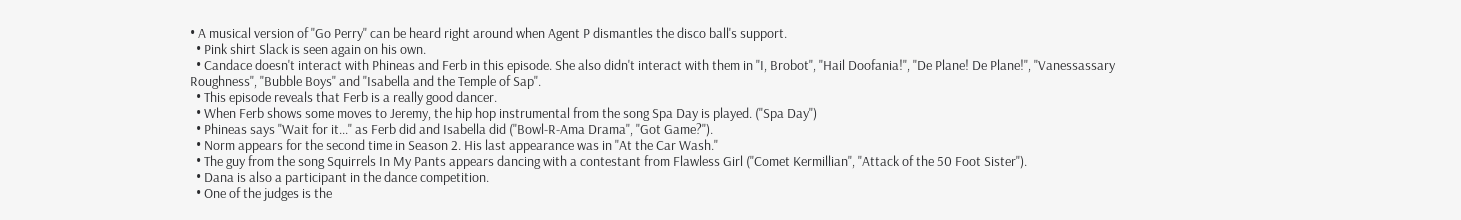• A musical version of "Go Perry" can be heard right around when Agent P dismantles the disco ball's support.
  • Pink shirt Slack is seen again on his own.
  • Candace doesn't interact with Phineas and Ferb in this episode. She also didn't interact with them in "I, Brobot", "Hail Doofania!", "De Plane! De Plane!", "Vanessassary Roughness", "Bubble Boys" and "Isabella and the Temple of Sap".
  • This episode reveals that Ferb is a really good dancer.
  • When Ferb shows some moves to Jeremy, the hip hop instrumental from the song Spa Day is played. ("Spa Day")
  • Phineas says "Wait for it..." as Ferb did and Isabella did ("Bowl-R-Ama Drama", "Got Game?").
  • Norm appears for the second time in Season 2. His last appearance was in "At the Car Wash."
  • The guy from the song Squirrels In My Pants appears dancing with a contestant from Flawless Girl ("Comet Kermillian", "Attack of the 50 Foot Sister").
  • Dana is also a participant in the dance competition.
  • One of the judges is the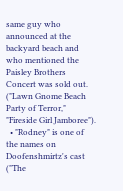same guy who announced at the backyard beach and who mentioned the Paisley Brothers Concert was sold out. ("Lawn Gnome Beach Party of Terror," "Fireside Girl Jamboree").
  • "Rodney" is one of the names on Doofenshmirtz's cast ("The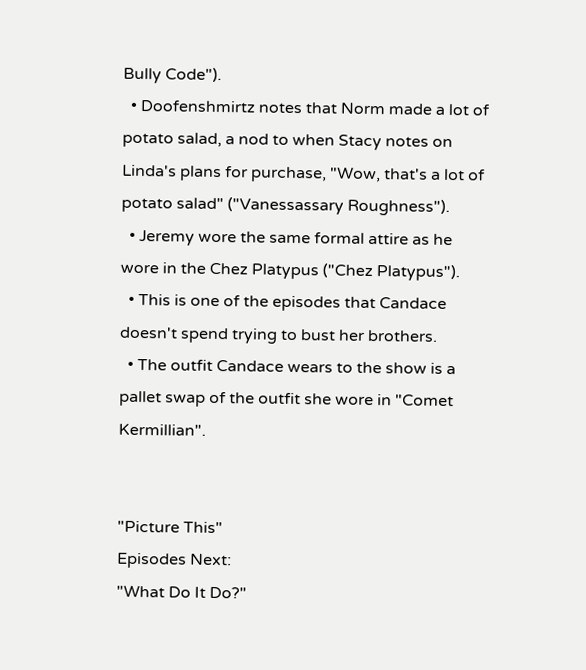Bully Code").
  • Doofenshmirtz notes that Norm made a lot of potato salad, a nod to when Stacy notes on Linda's plans for purchase, "Wow, that's a lot of potato salad" ("Vanessassary Roughness").
  • Jeremy wore the same formal attire as he wore in the Chez Platypus ("Chez Platypus").
  • This is one of the episodes that Candace doesn't spend trying to bust her brothers.
  • The outfit Candace wears to the show is a pallet swap of the outfit she wore in "Comet Kermillian".


"Picture This"
Episodes Next:
"What Do It Do?"